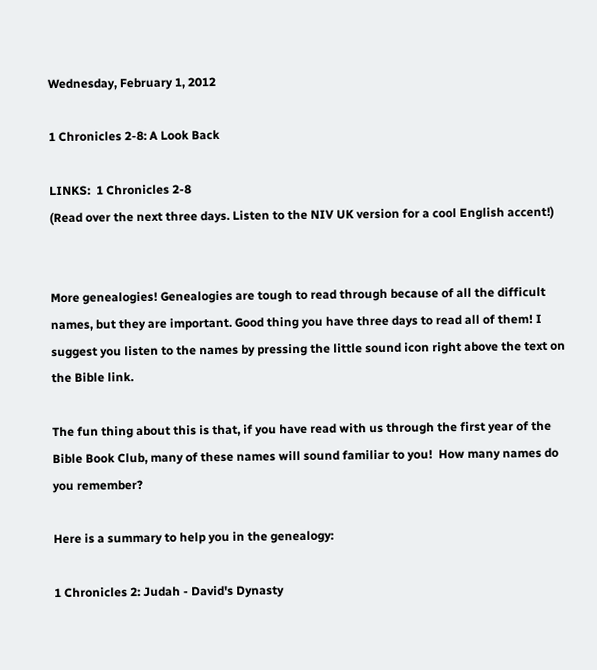Wednesday, February 1, 2012

1 Chronicles 2-8: A Look Back

LINKS:  1 Chronicles 2-8
(Read over the next three days. Listen to the NIV UK version for a cool English accent!)


More genealogies! Genealogies are tough to read through because of all the difficult names, but they are important. Good thing you have three days to read all of them! I suggest you listen to the names by pressing the little sound icon right above the text on the Bible link.

The fun thing about this is that, if you have read with us through the first year of the Bible Book Club, many of these names will sound familiar to you!  How many names do you remember?

Here is a summary to help you in the genealogy:

1 Chronicles 2: Judah - David's Dynasty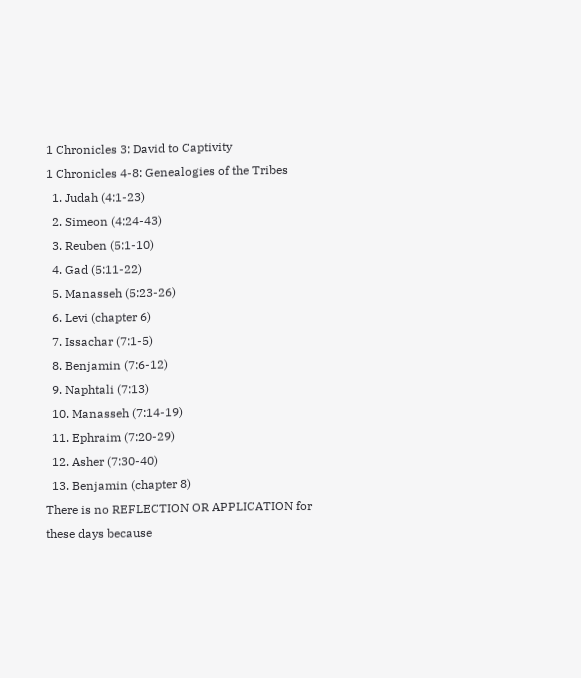1 Chronicles 3: David to Captivity
1 Chronicles 4-8: Genealogies of the Tribes
  1. Judah (4:1-23)
  2. Simeon (4:24-43)
  3. Reuben (5:1-10)
  4. Gad (5:11-22)
  5. Manasseh (5:23-26)
  6. Levi (chapter 6)
  7. Issachar (7:1-5)
  8. Benjamin (7:6-12)
  9. Naphtali (7:13)
  10. Manasseh (7:14-19)
  11. Ephraim (7:20-29)
  12. Asher (7:30-40)
  13. Benjamin (chapter 8)
There is no REFLECTION OR APPLICATION for these days because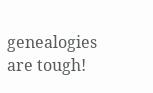genealogies are tough!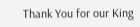Thank You for our King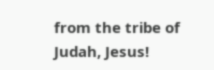from the tribe of Judah, Jesus!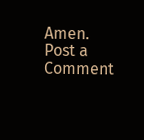Amen.
Post a Comment